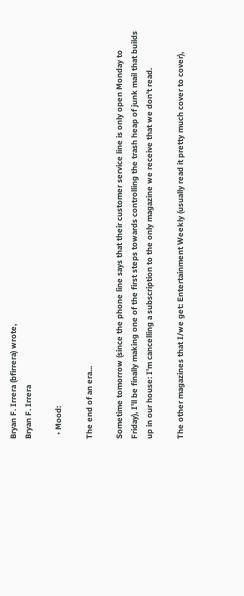Bryan F. Irrera (bfirrera) wrote,
Bryan F. Irrera

  • Mood:

The end of an era...

Sometime tomorrow (since the phone line says that their customer service line is only open Monday to Friday), I'll be finally making one of the first steps towards controlling the trash heap of junk mail that builds up in our house: I'm cancelling a subscription to the only magazine we receive that we don't read.

The other magazines that I/we get: Entertainment Weekly (usually read it pretty much cover to cover),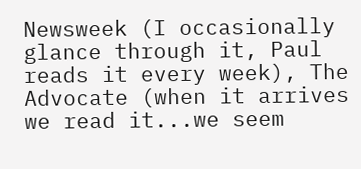Newsweek (I occasionally glance through it, Paul reads it every week), The Advocate (when it arrives we read it...we seem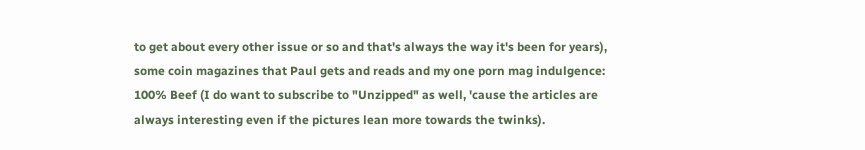to get about every other issue or so and that's always the way it's been for years), some coin magazines that Paul gets and reads and my one porn mag indulgence: 100% Beef (I do want to subscribe to "Unzipped" as well, 'cause the articles are always interesting even if the pictures lean more towards the twinks).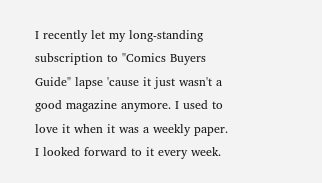I recently let my long-standing subscription to "Comics Buyers Guide" lapse 'cause it just wasn't a good magazine anymore. I used to love it when it was a weekly paper. I looked forward to it every week.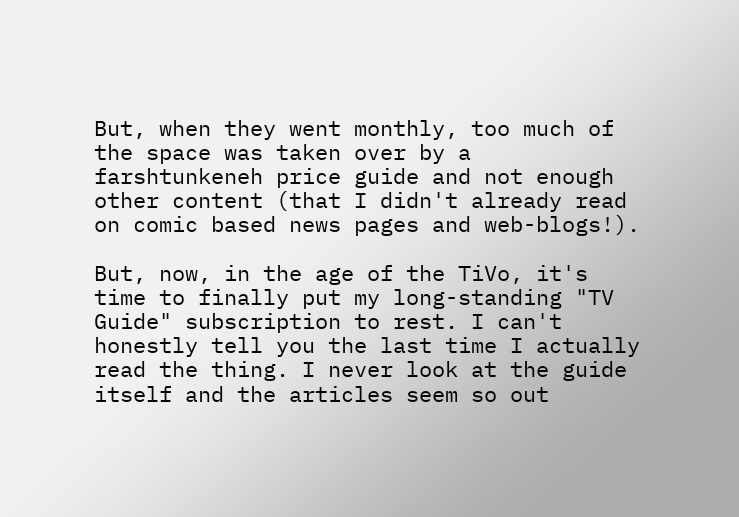But, when they went monthly, too much of the space was taken over by a farshtunkeneh price guide and not enough other content (that I didn't already read on comic based news pages and web-blogs!).

But, now, in the age of the TiVo, it's time to finally put my long-standing "TV Guide" subscription to rest. I can't honestly tell you the last time I actually read the thing. I never look at the guide itself and the articles seem so out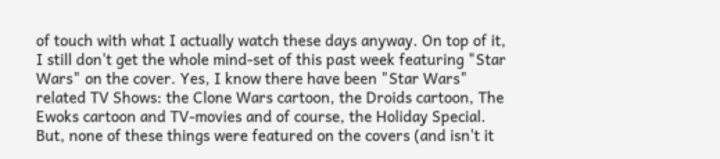of touch with what I actually watch these days anyway. On top of it, I still don't get the whole mind-set of this past week featuring "Star Wars" on the cover. Yes, I know there have been "Star Wars" related TV Shows: the Clone Wars cartoon, the Droids cartoon, The Ewoks cartoon and TV-movies and of course, the Holiday Special. But, none of these things were featured on the covers (and isn't it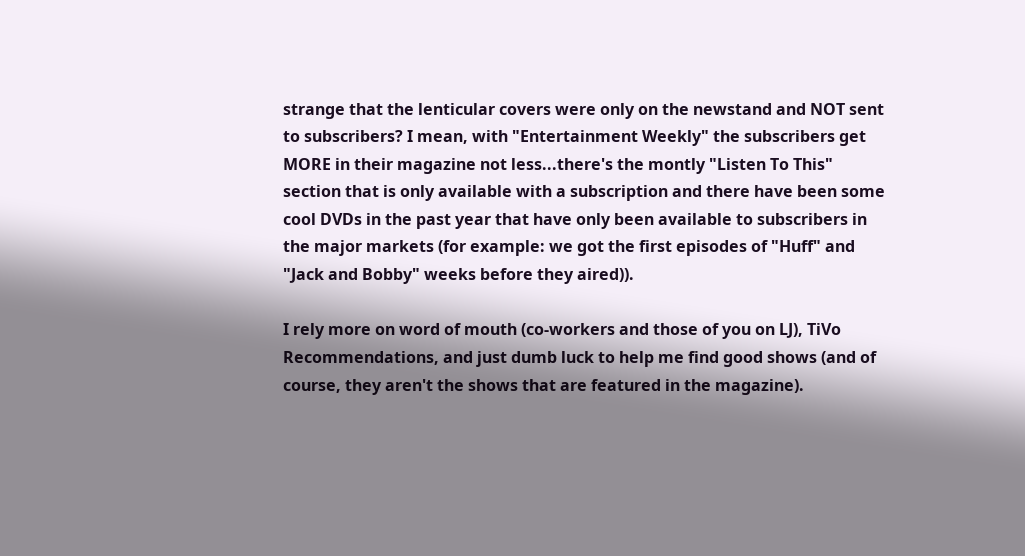strange that the lenticular covers were only on the newstand and NOT sent to subscribers? I mean, with "Entertainment Weekly" the subscribers get MORE in their magazine not less...there's the montly "Listen To This" section that is only available with a subscription and there have been some cool DVDs in the past year that have only been available to subscribers in the major markets (for example: we got the first episodes of "Huff" and "Jack and Bobby" weeks before they aired)).

I rely more on word of mouth (co-workers and those of you on LJ), TiVo Recommendations, and just dumb luck to help me find good shows (and of course, they aren't the shows that are featured in the magazine).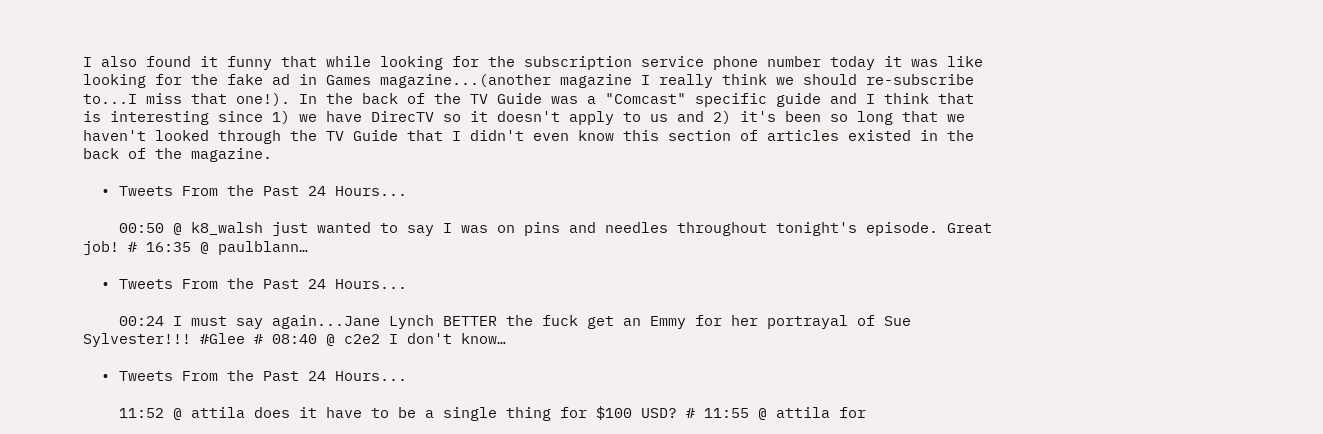I also found it funny that while looking for the subscription service phone number today it was like looking for the fake ad in Games magazine...(another magazine I really think we should re-subscribe to...I miss that one!). In the back of the TV Guide was a "Comcast" specific guide and I think that is interesting since 1) we have DirecTV so it doesn't apply to us and 2) it's been so long that we haven't looked through the TV Guide that I didn't even know this section of articles existed in the back of the magazine.

  • Tweets From the Past 24 Hours...

    00:50 @ k8_walsh just wanted to say I was on pins and needles throughout tonight's episode. Great job! # 16:35 @ paulblann…

  • Tweets From the Past 24 Hours...

    00:24 I must say again...Jane Lynch BETTER the fuck get an Emmy for her portrayal of Sue Sylvester!!! #Glee # 08:40 @ c2e2 I don't know…

  • Tweets From the Past 24 Hours...

    11:52 @ attila does it have to be a single thing for $100 USD? # 11:55 @ attila for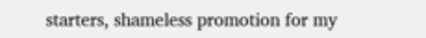starters, shameless promotion for my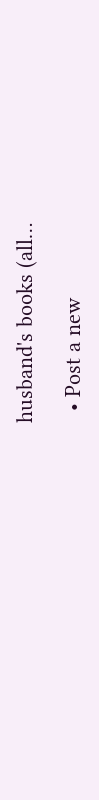husband's books (all…

  • Post a new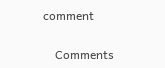comment


    Comments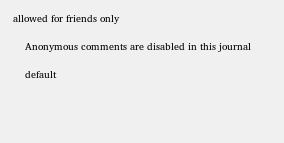allowed for friends only

    Anonymous comments are disabled in this journal

    default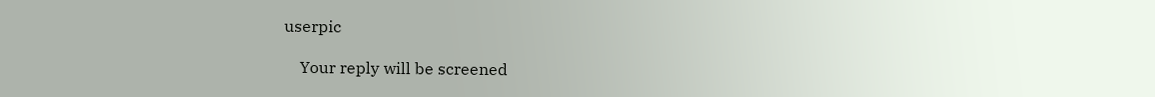userpic

    Your reply will be screened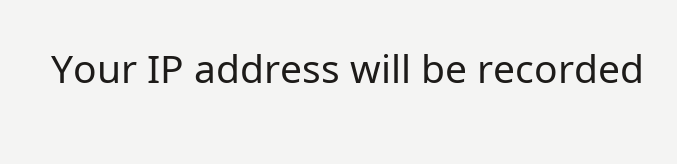Your IP address will be recorded